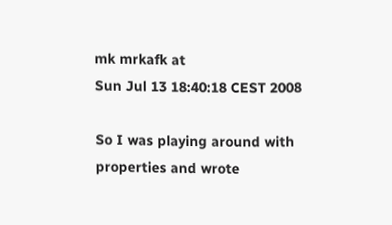mk mrkafk at
Sun Jul 13 18:40:18 CEST 2008

So I was playing around with properties and wrote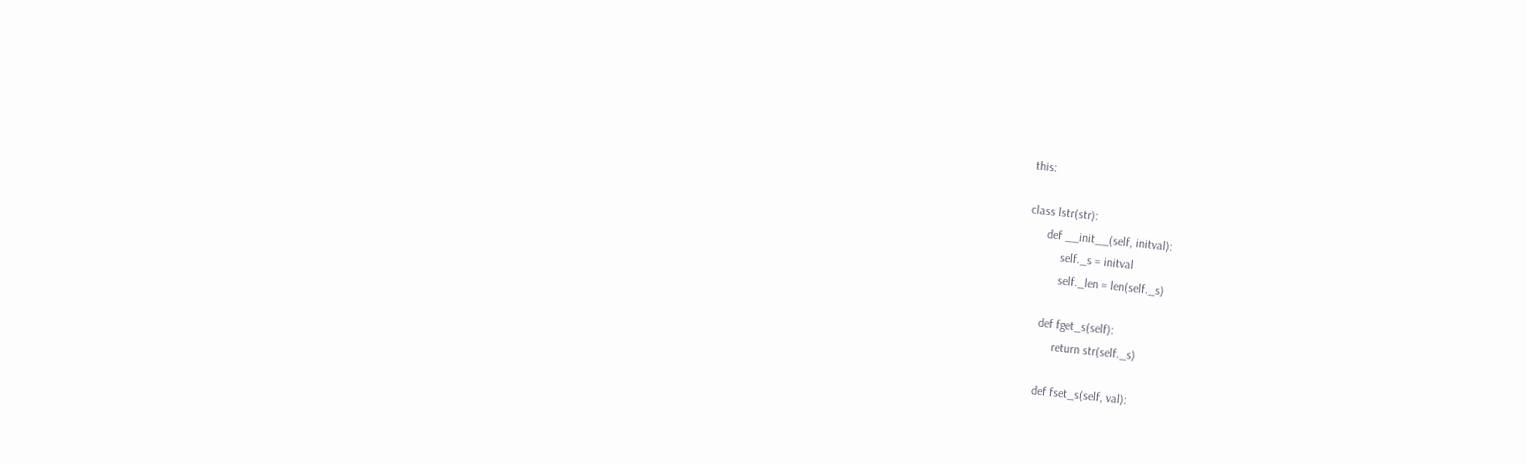this:

class lstr(str):
      def __init__(self, initval):
           self._s = initval
           self._len = len(self._s)

      def fget_s(self):
           return str(self._s)

      def fset_s(self, val):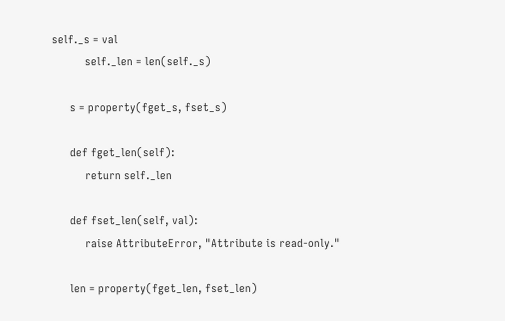self._s = val
           self._len = len(self._s)

      s = property(fget_s, fset_s)

      def fget_len(self):
           return self._len

      def fset_len(self, val):
           raise AttributeError, "Attribute is read-only."

      len = property(fget_len, fset_len)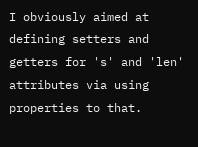I obviously aimed at defining setters and getters for 's' and 'len'
attributes via using properties to that.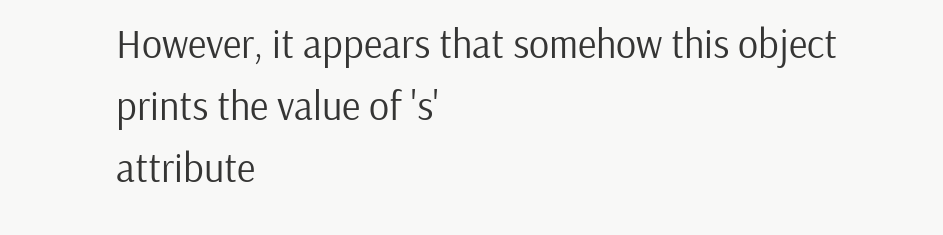However, it appears that somehow this object prints the value of 's'
attribute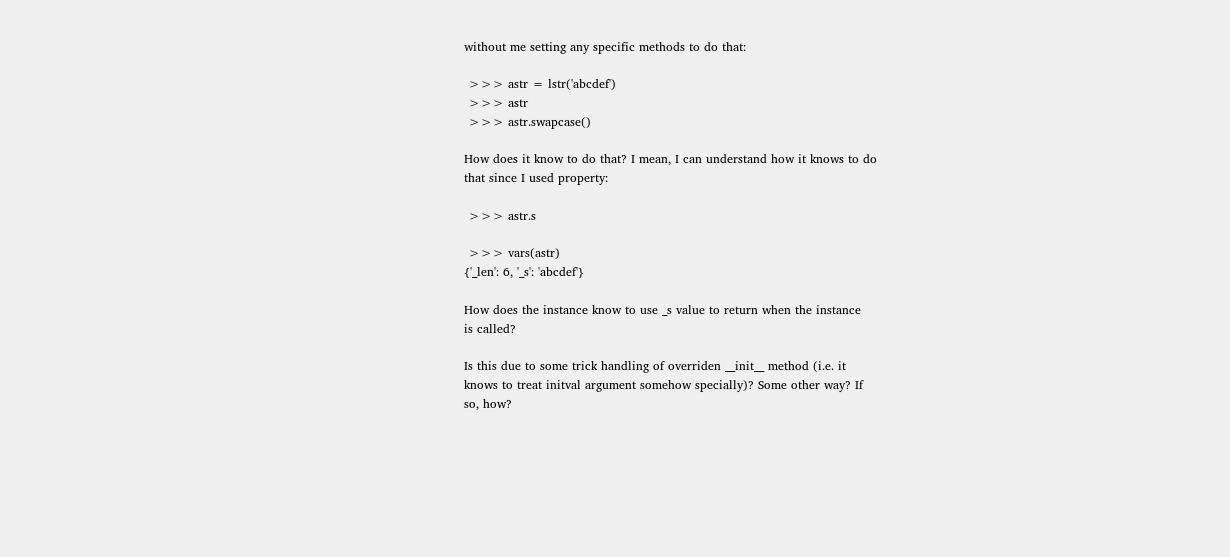without me setting any specific methods to do that:

 >>> astr = lstr('abcdef')
 >>> astr
 >>> astr.swapcase()

How does it know to do that? I mean, I can understand how it knows to do
that since I used property:

 >>> astr.s

 >>> vars(astr)
{'_len': 6, '_s': 'abcdef'}

How does the instance know to use _s value to return when the instance
is called?

Is this due to some trick handling of overriden __init__ method (i.e. it
knows to treat initval argument somehow specially)? Some other way? If
so, how?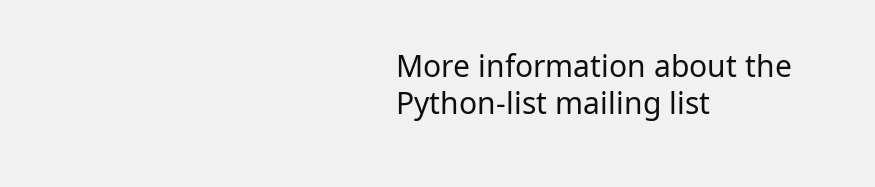More information about the Python-list mailing list